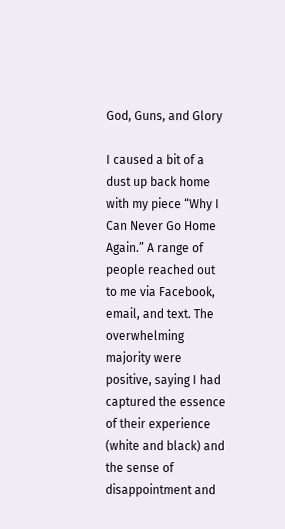God, Guns, and Glory

I caused a bit of a dust up back home with my piece “Why I Can Never Go Home Again.” A range of people reached out to me via Facebook, email, and text. The overwhelming majority were positive, saying I had captured the essence of their experience (white and black) and the sense of disappointment and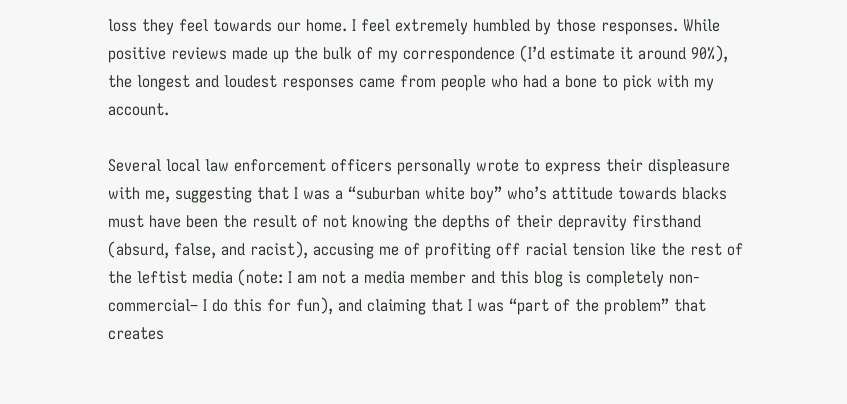loss they feel towards our home. I feel extremely humbled by those responses. While positive reviews made up the bulk of my correspondence (I’d estimate it around 90%), the longest and loudest responses came from people who had a bone to pick with my account.

Several local law enforcement officers personally wrote to express their displeasure with me, suggesting that I was a “suburban white boy” who’s attitude towards blacks must have been the result of not knowing the depths of their depravity firsthand (absurd, false, and racist), accusing me of profiting off racial tension like the rest of the leftist media (note: I am not a media member and this blog is completely non-commercial– I do this for fun), and claiming that I was “part of the problem” that creates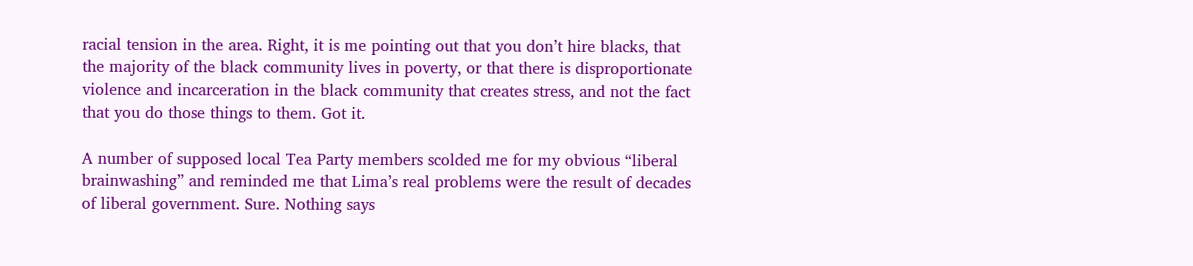racial tension in the area. Right, it is me pointing out that you don’t hire blacks, that the majority of the black community lives in poverty, or that there is disproportionate violence and incarceration in the black community that creates stress, and not the fact that you do those things to them. Got it.

A number of supposed local Tea Party members scolded me for my obvious “liberal brainwashing” and reminded me that Lima’s real problems were the result of decades of liberal government. Sure. Nothing says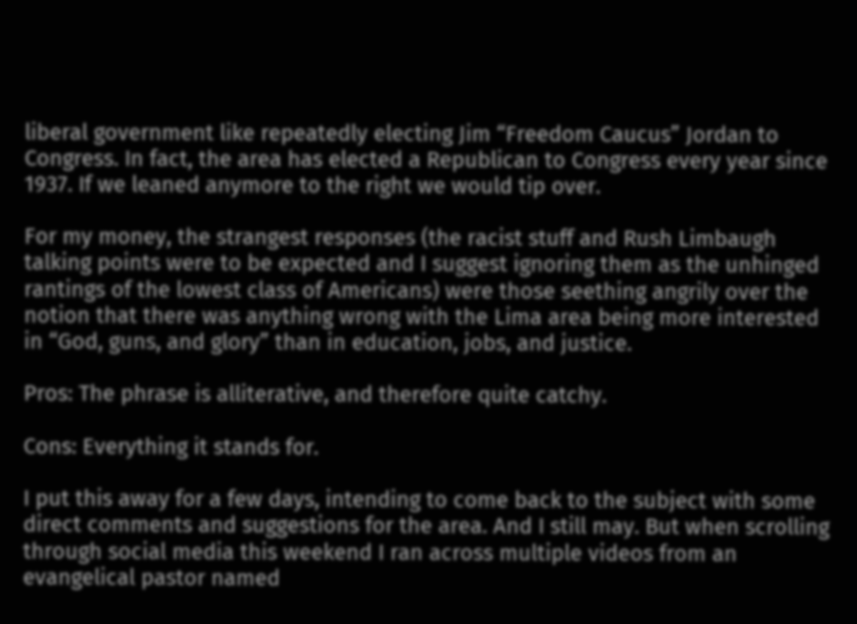liberal government like repeatedly electing Jim “Freedom Caucus” Jordan to Congress. In fact, the area has elected a Republican to Congress every year since 1937. If we leaned anymore to the right we would tip over.

For my money, the strangest responses (the racist stuff and Rush Limbaugh talking points were to be expected and I suggest ignoring them as the unhinged rantings of the lowest class of Americans) were those seething angrily over the notion that there was anything wrong with the Lima area being more interested in “God, guns, and glory” than in education, jobs, and justice.

Pros: The phrase is alliterative, and therefore quite catchy.

Cons: Everything it stands for.

I put this away for a few days, intending to come back to the subject with some direct comments and suggestions for the area. And I still may. But when scrolling through social media this weekend I ran across multiple videos from an evangelical pastor named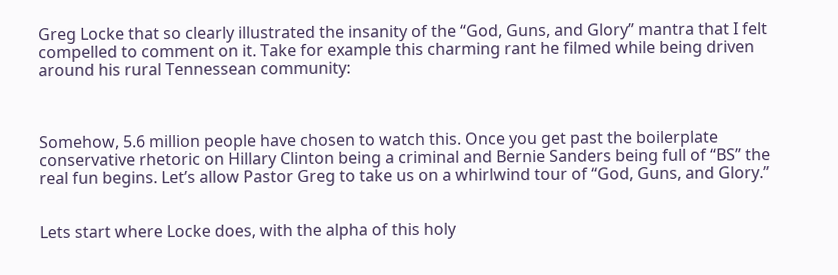Greg Locke that so clearly illustrated the insanity of the “God, Guns, and Glory” mantra that I felt compelled to comment on it. Take for example this charming rant he filmed while being driven around his rural Tennessean community:



Somehow, 5.6 million people have chosen to watch this. Once you get past the boilerplate conservative rhetoric on Hillary Clinton being a criminal and Bernie Sanders being full of “BS” the real fun begins. Let’s allow Pastor Greg to take us on a whirlwind tour of “God, Guns, and Glory.”


Lets start where Locke does, with the alpha of this holy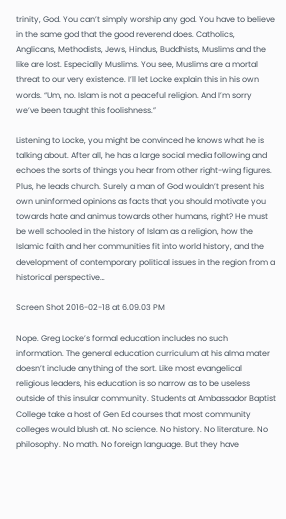trinity, God. You can’t simply worship any god. You have to believe in the same god that the good reverend does. Catholics, Anglicans, Methodists, Jews, Hindus, Buddhists, Muslims and the like are lost. Especially Muslims. You see, Muslims are a mortal threat to our very existence. I’ll let Locke explain this in his own words. “Um, no. Islam is not a peaceful religion. And I’m sorry we’ve been taught this foolishness.”

Listening to Locke, you might be convinced he knows what he is talking about. After all, he has a large social media following and echoes the sorts of things you hear from other right-wing figures. Plus, he leads church. Surely a man of God wouldn’t present his own uninformed opinions as facts that you should motivate you towards hate and animus towards other humans, right? He must be well schooled in the history of Islam as a religion, how the Islamic faith and her communities fit into world history, and the development of contemporary political issues in the region from a historical perspective…

Screen Shot 2016-02-18 at 6.09.03 PM

Nope. Greg Locke’s formal education includes no such information. The general education curriculum at his alma mater doesn’t include anything of the sort. Like most evangelical religious leaders, his education is so narrow as to be useless outside of this insular community. Students at Ambassador Baptist College take a host of Gen Ed courses that most community colleges would blush at. No science. No history. No literature. No philosophy. No math. No foreign language. But they have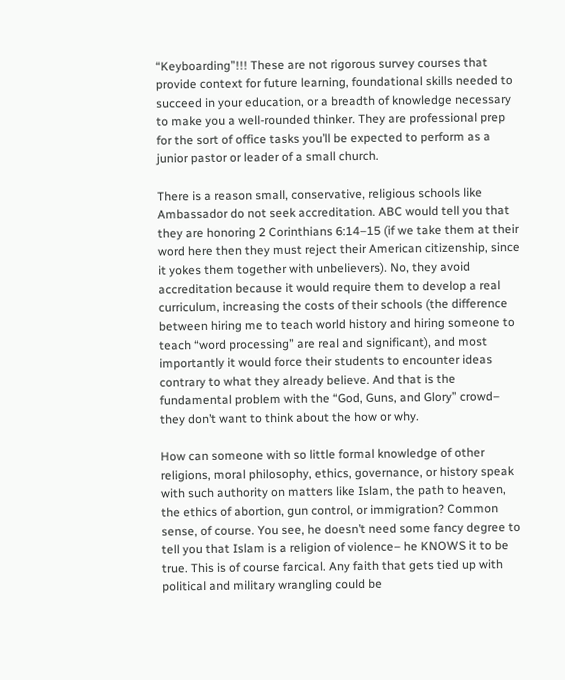“Keyboarding”!!! These are not rigorous survey courses that provide context for future learning, foundational skills needed to succeed in your education, or a breadth of knowledge necessary to make you a well-rounded thinker. They are professional prep for the sort of office tasks you’ll be expected to perform as a junior pastor or leader of a small church.

There is a reason small, conservative, religious schools like Ambassador do not seek accreditation. ABC would tell you that they are honoring 2 Corinthians 6:14–15 (if we take them at their word here then they must reject their American citizenship, since it yokes them together with unbelievers). No, they avoid accreditation because it would require them to develop a real curriculum, increasing the costs of their schools (the difference between hiring me to teach world history and hiring someone to teach “word processing” are real and significant), and most importantly it would force their students to encounter ideas contrary to what they already believe. And that is the fundamental problem with the “God, Guns, and Glory” crowd– they don’t want to think about the how or why.

How can someone with so little formal knowledge of other religions, moral philosophy, ethics, governance, or history speak with such authority on matters like Islam, the path to heaven, the ethics of abortion, gun control, or immigration? Common sense, of course. You see, he doesn’t need some fancy degree to tell you that Islam is a religion of violence– he KNOWS it to be true. This is of course farcical. Any faith that gets tied up with political and military wrangling could be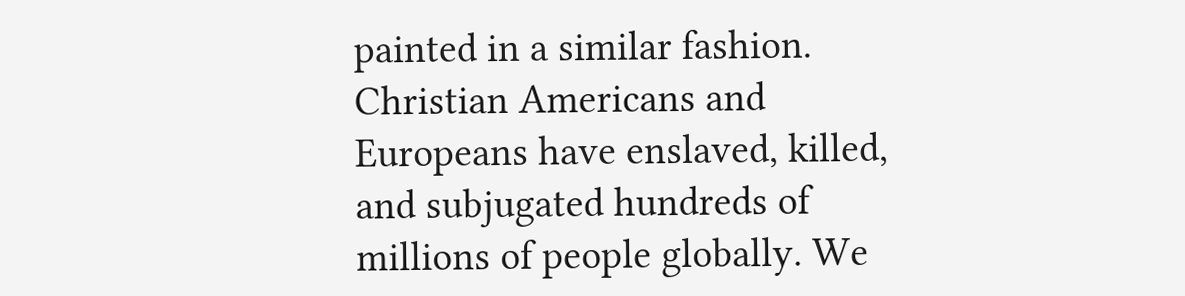painted in a similar fashion. Christian Americans and Europeans have enslaved, killed, and subjugated hundreds of millions of people globally. We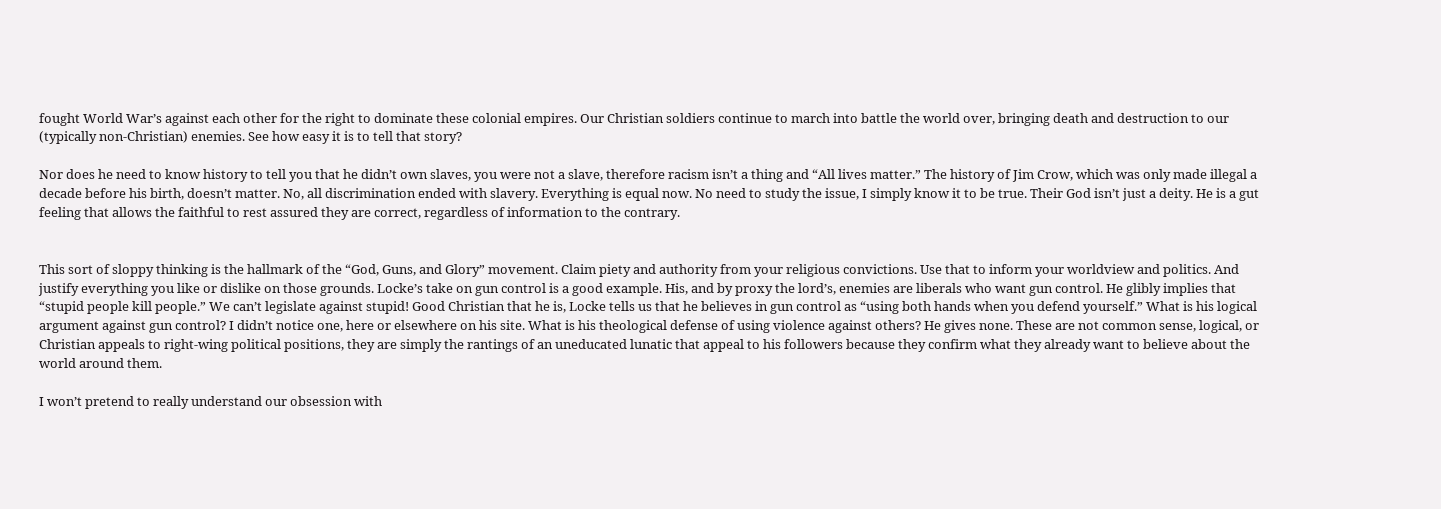fought World War’s against each other for the right to dominate these colonial empires. Our Christian soldiers continue to march into battle the world over, bringing death and destruction to our (typically non-Christian) enemies. See how easy it is to tell that story?

Nor does he need to know history to tell you that he didn’t own slaves, you were not a slave, therefore racism isn’t a thing and “All lives matter.” The history of Jim Crow, which was only made illegal a decade before his birth, doesn’t matter. No, all discrimination ended with slavery. Everything is equal now. No need to study the issue, I simply know it to be true. Their God isn’t just a deity. He is a gut feeling that allows the faithful to rest assured they are correct, regardless of information to the contrary.


This sort of sloppy thinking is the hallmark of the “God, Guns, and Glory” movement. Claim piety and authority from your religious convictions. Use that to inform your worldview and politics. And justify everything you like or dislike on those grounds. Locke’s take on gun control is a good example. His, and by proxy the lord’s, enemies are liberals who want gun control. He glibly implies that “stupid people kill people.” We can’t legislate against stupid! Good Christian that he is, Locke tells us that he believes in gun control as “using both hands when you defend yourself.” What is his logical argument against gun control? I didn’t notice one, here or elsewhere on his site. What is his theological defense of using violence against others? He gives none. These are not common sense, logical, or Christian appeals to right-wing political positions, they are simply the rantings of an uneducated lunatic that appeal to his followers because they confirm what they already want to believe about the world around them.

I won’t pretend to really understand our obsession with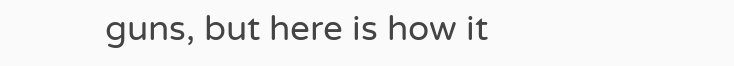guns, but here is how it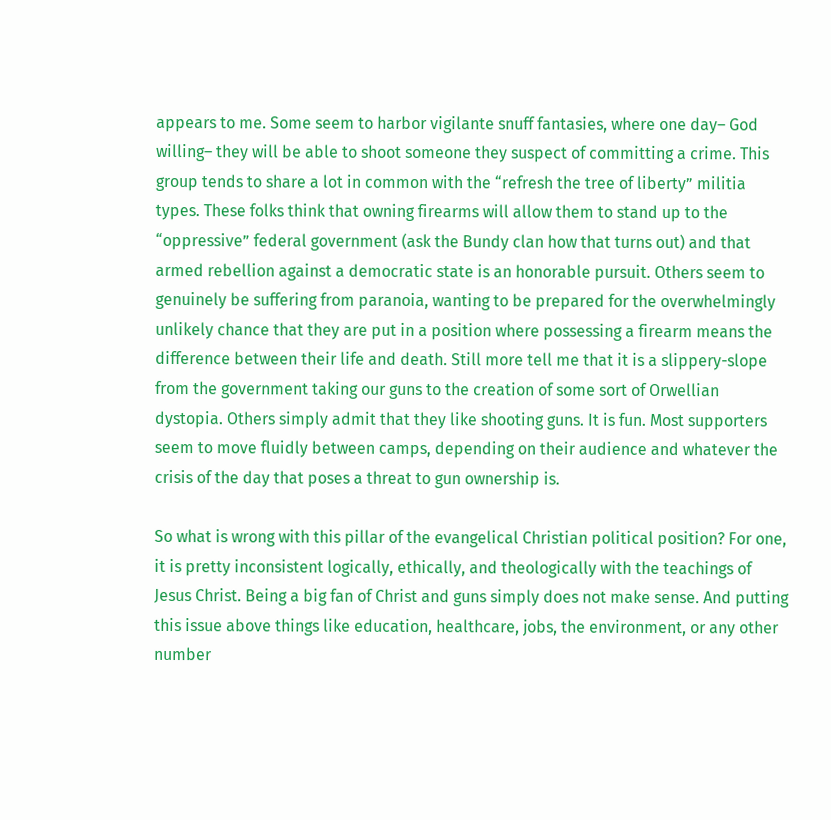appears to me. Some seem to harbor vigilante snuff fantasies, where one day– God willing– they will be able to shoot someone they suspect of committing a crime. This group tends to share a lot in common with the “refresh the tree of liberty” militia types. These folks think that owning firearms will allow them to stand up to the “oppressive” federal government (ask the Bundy clan how that turns out) and that armed rebellion against a democratic state is an honorable pursuit. Others seem to genuinely be suffering from paranoia, wanting to be prepared for the overwhelmingly unlikely chance that they are put in a position where possessing a firearm means the difference between their life and death. Still more tell me that it is a slippery-slope from the government taking our guns to the creation of some sort of Orwellian dystopia. Others simply admit that they like shooting guns. It is fun. Most supporters seem to move fluidly between camps, depending on their audience and whatever the crisis of the day that poses a threat to gun ownership is.

So what is wrong with this pillar of the evangelical Christian political position? For one, it is pretty inconsistent logically, ethically, and theologically with the teachings of Jesus Christ. Being a big fan of Christ and guns simply does not make sense. And putting this issue above things like education, healthcare, jobs, the environment, or any other number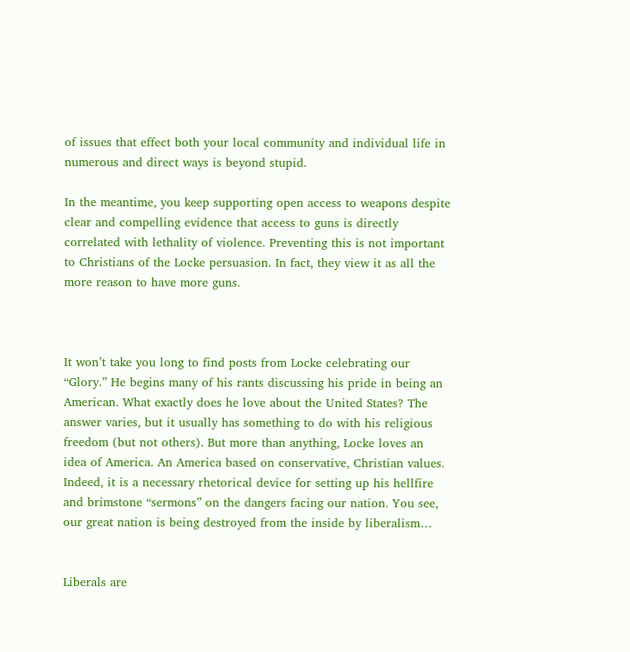of issues that effect both your local community and individual life in numerous and direct ways is beyond stupid.

In the meantime, you keep supporting open access to weapons despite clear and compelling evidence that access to guns is directly correlated with lethality of violence. Preventing this is not important to Christians of the Locke persuasion. In fact, they view it as all the more reason to have more guns.



It won’t take you long to find posts from Locke celebrating our “Glory.” He begins many of his rants discussing his pride in being an American. What exactly does he love about the United States? The answer varies, but it usually has something to do with his religious freedom (but not others). But more than anything, Locke loves an idea of America. An America based on conservative, Christian values. Indeed, it is a necessary rhetorical device for setting up his hellfire and brimstone “sermons” on the dangers facing our nation. You see, our great nation is being destroyed from the inside by liberalism…


Liberals are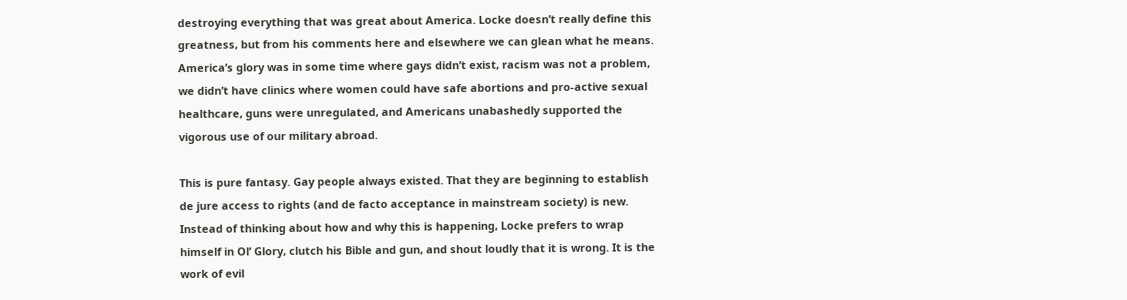destroying everything that was great about America. Locke doesn’t really define this greatness, but from his comments here and elsewhere we can glean what he means. America’s glory was in some time where gays didn’t exist, racism was not a problem, we didn’t have clinics where women could have safe abortions and pro-active sexual healthcare, guns were unregulated, and Americans unabashedly supported the vigorous use of our military abroad.

This is pure fantasy. Gay people always existed. That they are beginning to establish de jure access to rights (and de facto acceptance in mainstream society) is new. Instead of thinking about how and why this is happening, Locke prefers to wrap himself in Ol’ Glory, clutch his Bible and gun, and shout loudly that it is wrong. It is the work of evil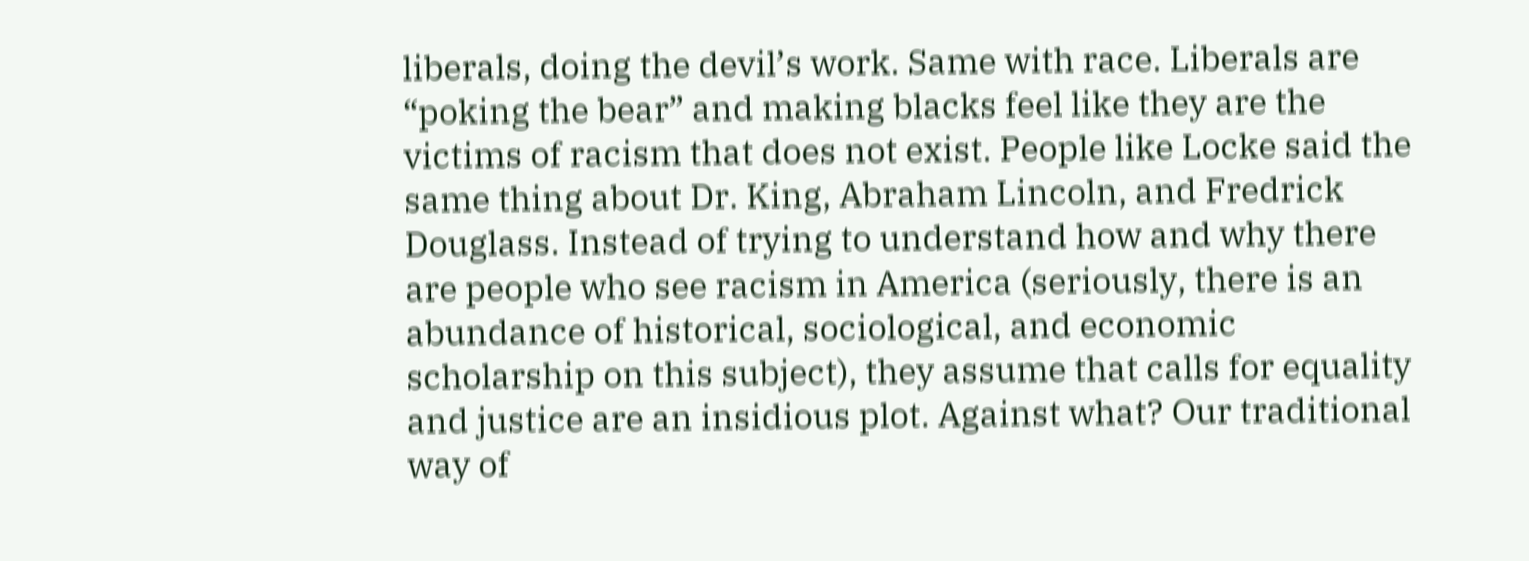liberals, doing the devil’s work. Same with race. Liberals are “poking the bear” and making blacks feel like they are the victims of racism that does not exist. People like Locke said the same thing about Dr. King, Abraham Lincoln, and Fredrick Douglass. Instead of trying to understand how and why there are people who see racism in America (seriously, there is an abundance of historical, sociological, and economic scholarship on this subject), they assume that calls for equality and justice are an insidious plot. Against what? Our traditional way of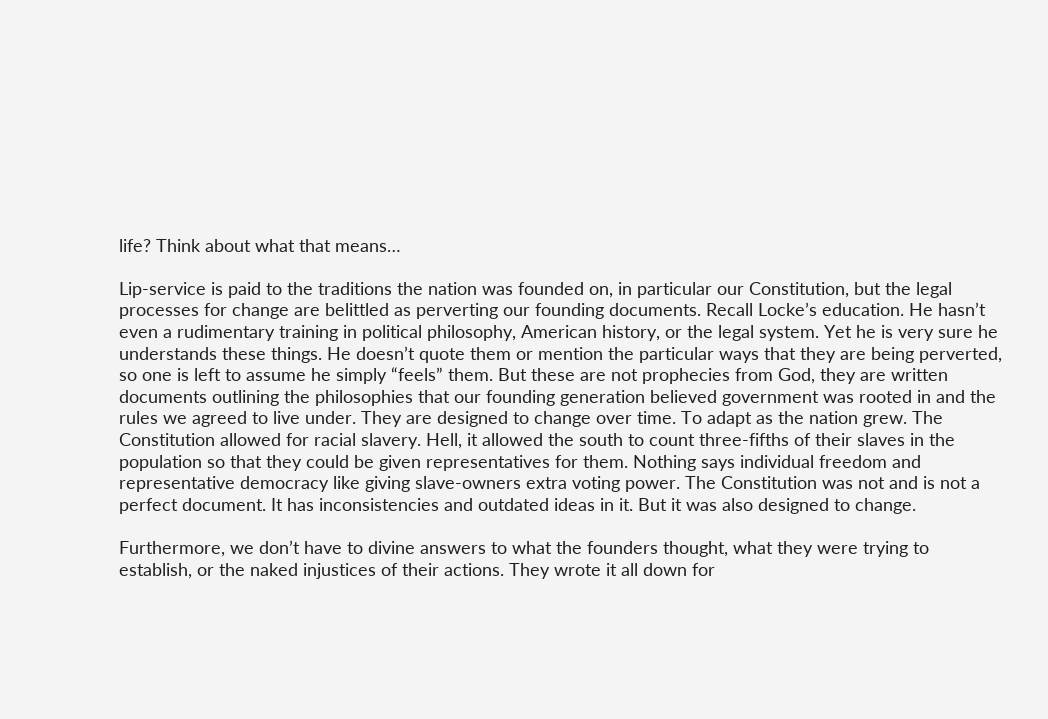life? Think about what that means…

Lip-service is paid to the traditions the nation was founded on, in particular our Constitution, but the legal processes for change are belittled as perverting our founding documents. Recall Locke’s education. He hasn’t even a rudimentary training in political philosophy, American history, or the legal system. Yet he is very sure he understands these things. He doesn’t quote them or mention the particular ways that they are being perverted, so one is left to assume he simply “feels” them. But these are not prophecies from God, they are written documents outlining the philosophies that our founding generation believed government was rooted in and the rules we agreed to live under. They are designed to change over time. To adapt as the nation grew. The Constitution allowed for racial slavery. Hell, it allowed the south to count three-fifths of their slaves in the population so that they could be given representatives for them. Nothing says individual freedom and representative democracy like giving slave-owners extra voting power. The Constitution was not and is not a perfect document. It has inconsistencies and outdated ideas in it. But it was also designed to change.

Furthermore, we don’t have to divine answers to what the founders thought, what they were trying to establish, or the naked injustices of their actions. They wrote it all down for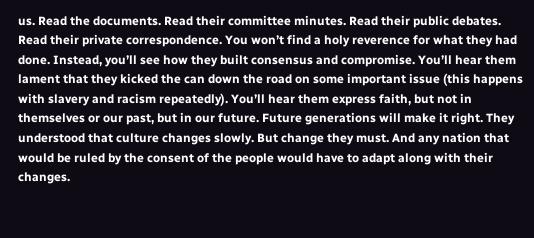us. Read the documents. Read their committee minutes. Read their public debates. Read their private correspondence. You won’t find a holy reverence for what they had done. Instead, you’ll see how they built consensus and compromise. You’ll hear them lament that they kicked the can down the road on some important issue (this happens with slavery and racism repeatedly). You’ll hear them express faith, but not in themselves or our past, but in our future. Future generations will make it right. They understood that culture changes slowly. But change they must. And any nation that would be ruled by the consent of the people would have to adapt along with their changes.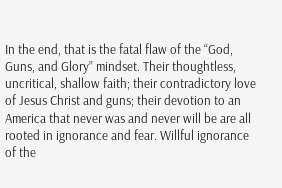In the end, that is the fatal flaw of the “God, Guns, and Glory” mindset. Their thoughtless, uncritical, shallow faith; their contradictory love of Jesus Christ and guns; their devotion to an America that never was and never will be are all rooted in ignorance and fear. Willful ignorance of the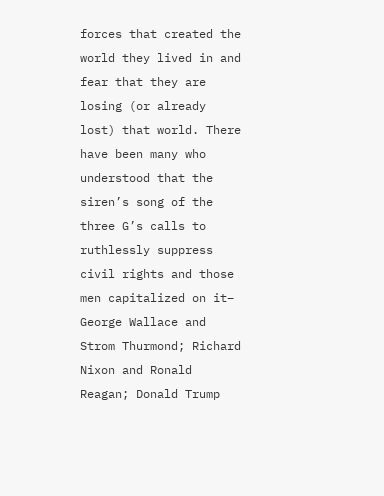forces that created the world they lived in and fear that they are losing (or already lost) that world. There have been many who understood that the siren’s song of the three G’s calls to ruthlessly suppress civil rights and those men capitalized on it– George Wallace and Strom Thurmond; Richard Nixon and Ronald Reagan; Donald Trump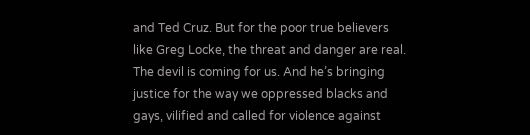and Ted Cruz. But for the poor true believers like Greg Locke, the threat and danger are real. The devil is coming for us. And he’s bringing justice for the way we oppressed blacks and gays, vilified and called for violence against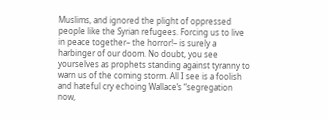Muslims, and ignored the plight of oppressed people like the Syrian refugees. Forcing us to live in peace together– the horror!– is surely a harbinger of our doom. No doubt, you see yourselves as prophets standing against tyranny to warn us of the coming storm. All I see is a foolish and hateful cry echoing Wallace’s “segregation now,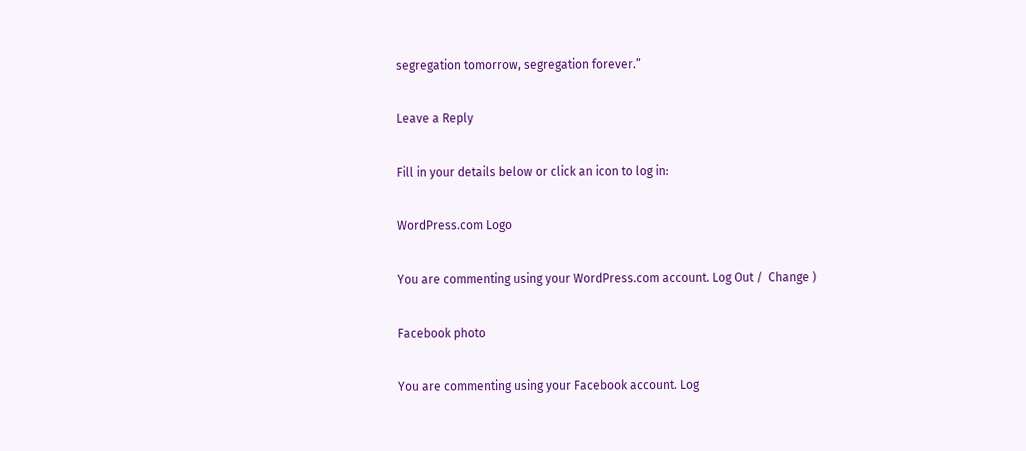segregation tomorrow, segregation forever.”

Leave a Reply

Fill in your details below or click an icon to log in:

WordPress.com Logo

You are commenting using your WordPress.com account. Log Out /  Change )

Facebook photo

You are commenting using your Facebook account. Log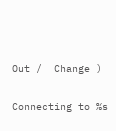Out /  Change )

Connecting to %s